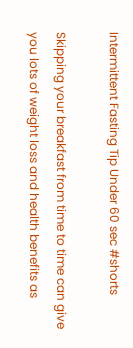Intermittent Fasting Tip Under 60 sec #shorts

Skipping your breakfast from time to time can give you lots of weight loss and health benefits as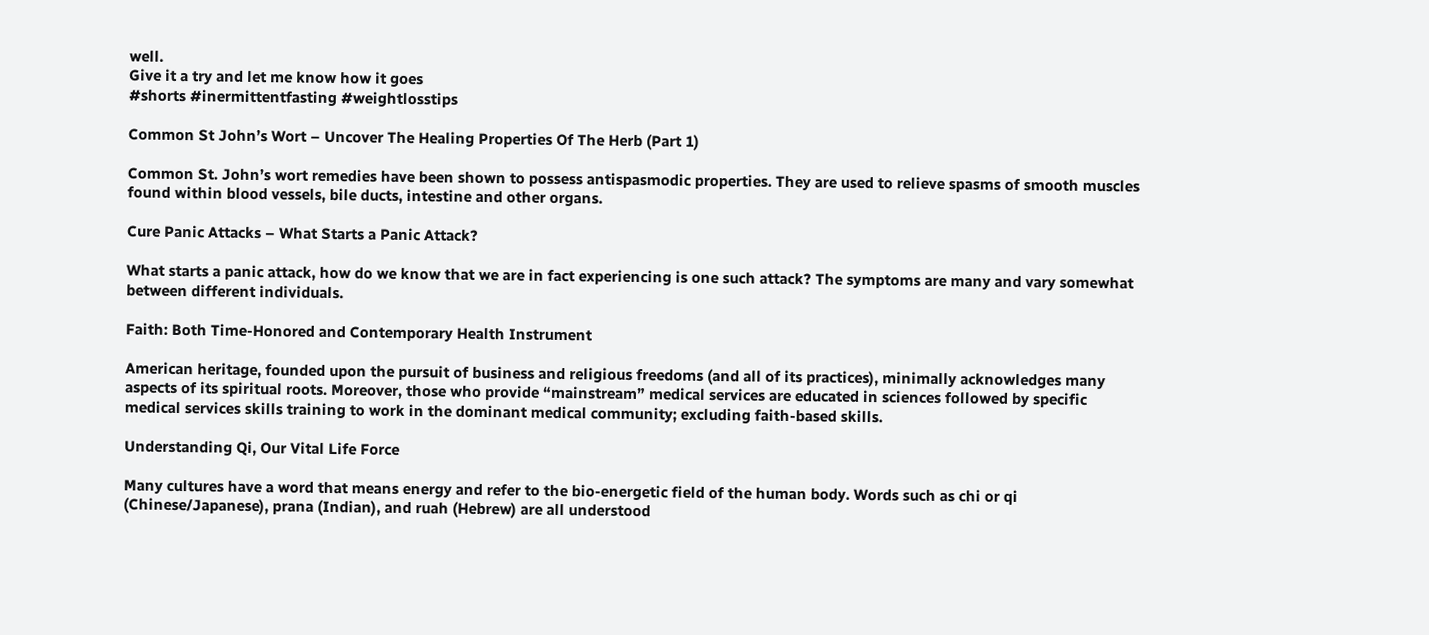well.
Give it a try and let me know how it goes
#shorts #inermittentfasting #weightlosstips

Common St John’s Wort – Uncover The Healing Properties Of The Herb (Part 1)

Common St. John’s wort remedies have been shown to possess antispasmodic properties. They are used to relieve spasms of smooth muscles found within blood vessels, bile ducts, intestine and other organs.

Cure Panic Attacks – What Starts a Panic Attack?

What starts a panic attack, how do we know that we are in fact experiencing is one such attack? The symptoms are many and vary somewhat between different individuals.

Faith: Both Time-Honored and Contemporary Health Instrument

American heritage, founded upon the pursuit of business and religious freedoms (and all of its practices), minimally acknowledges many aspects of its spiritual roots. Moreover, those who provide “mainstream” medical services are educated in sciences followed by specific medical services skills training to work in the dominant medical community; excluding faith-based skills.

Understanding Qi, Our Vital Life Force

Many cultures have a word that means energy and refer to the bio-energetic field of the human body. Words such as chi or qi (Chinese/Japanese), prana (Indian), and ruah (Hebrew) are all understood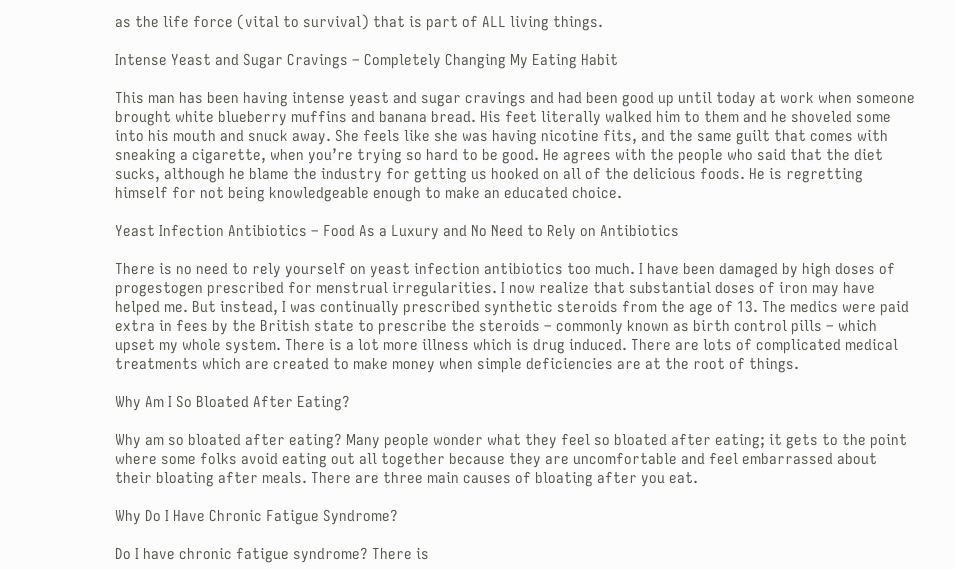as the life force (vital to survival) that is part of ALL living things.

Intense Yeast and Sugar Cravings – Completely Changing My Eating Habit

This man has been having intense yeast and sugar cravings and had been good up until today at work when someone brought white blueberry muffins and banana bread. His feet literally walked him to them and he shoveled some into his mouth and snuck away. She feels like she was having nicotine fits, and the same guilt that comes with sneaking a cigarette, when you’re trying so hard to be good. He agrees with the people who said that the diet sucks, although he blame the industry for getting us hooked on all of the delicious foods. He is regretting himself for not being knowledgeable enough to make an educated choice.

Yeast Infection Antibiotics – Food As a Luxury and No Need to Rely on Antibiotics

There is no need to rely yourself on yeast infection antibiotics too much. I have been damaged by high doses of progestogen prescribed for menstrual irregularities. I now realize that substantial doses of iron may have helped me. But instead, I was continually prescribed synthetic steroids from the age of 13. The medics were paid extra in fees by the British state to prescribe the steroids – commonly known as birth control pills – which upset my whole system. There is a lot more illness which is drug induced. There are lots of complicated medical treatments which are created to make money when simple deficiencies are at the root of things.

Why Am I So Bloated After Eating?

Why am so bloated after eating? Many people wonder what they feel so bloated after eating; it gets to the point where some folks avoid eating out all together because they are uncomfortable and feel embarrassed about their bloating after meals. There are three main causes of bloating after you eat.

Why Do I Have Chronic Fatigue Syndrome?

Do I have chronic fatigue syndrome? There is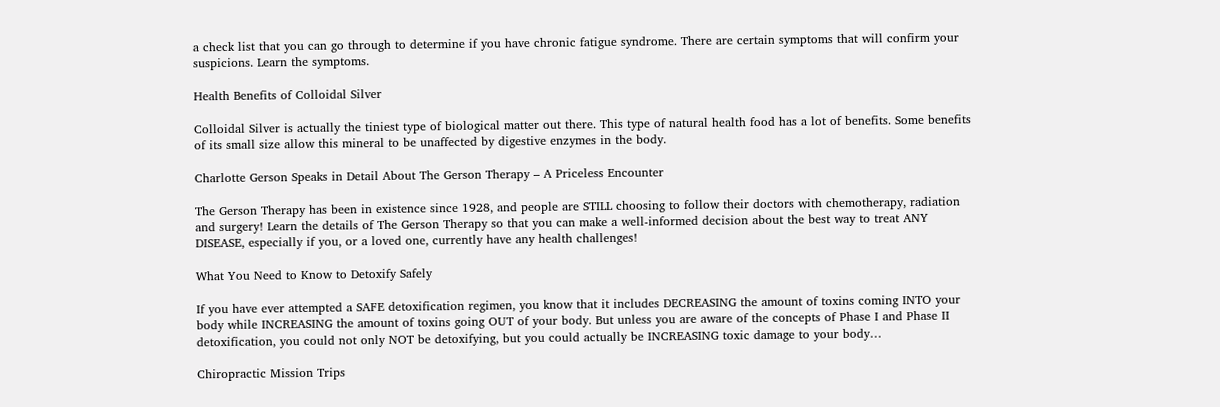a check list that you can go through to determine if you have chronic fatigue syndrome. There are certain symptoms that will confirm your suspicions. Learn the symptoms.

Health Benefits of Colloidal Silver

Colloidal Silver is actually the tiniest type of biological matter out there. This type of natural health food has a lot of benefits. Some benefits of its small size allow this mineral to be unaffected by digestive enzymes in the body.

Charlotte Gerson Speaks in Detail About The Gerson Therapy – A Priceless Encounter

The Gerson Therapy has been in existence since 1928, and people are STILL choosing to follow their doctors with chemotherapy, radiation and surgery! Learn the details of The Gerson Therapy so that you can make a well-informed decision about the best way to treat ANY DISEASE, especially if you, or a loved one, currently have any health challenges!

What You Need to Know to Detoxify Safely

If you have ever attempted a SAFE detoxification regimen, you know that it includes DECREASING the amount of toxins coming INTO your body while INCREASING the amount of toxins going OUT of your body. But unless you are aware of the concepts of Phase I and Phase II detoxification, you could not only NOT be detoxifying, but you could actually be INCREASING toxic damage to your body…

Chiropractic Mission Trips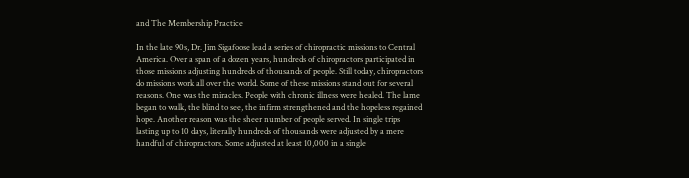and The Membership Practice

In the late 90s, Dr. Jim Sigafoose lead a series of chiropractic missions to Central America. Over a span of a dozen years, hundreds of chiropractors participated in those missions adjusting hundreds of thousands of people. Still today, chiropractors do missions work all over the world. Some of these missions stand out for several reasons. One was the miracles. People with chronic illness were healed. The lame began to walk, the blind to see, the infirm strengthened and the hopeless regained hope. Another reason was the sheer number of people served. In single trips lasting up to 10 days, literally hundreds of thousands were adjusted by a mere handful of chiropractors. Some adjusted at least 10,000 in a single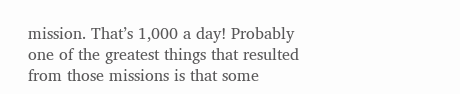mission. That’s 1,000 a day! Probably one of the greatest things that resulted from those missions is that some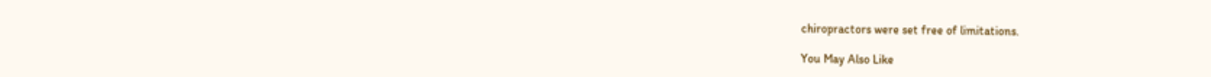chiropractors were set free of limitations.

You May Also Like